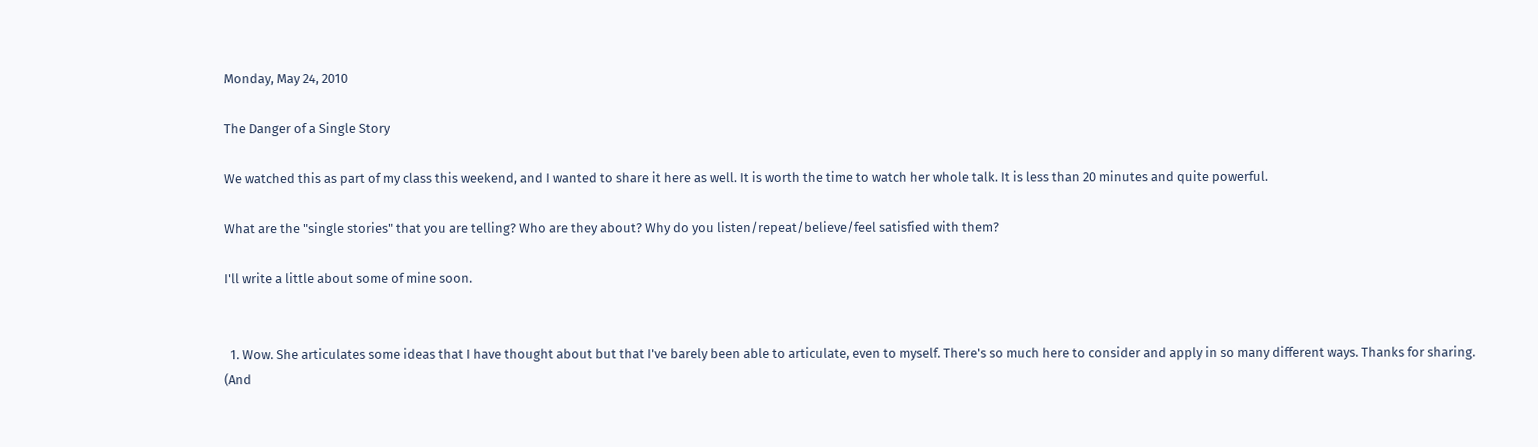Monday, May 24, 2010

The Danger of a Single Story

We watched this as part of my class this weekend, and I wanted to share it here as well. It is worth the time to watch her whole talk. It is less than 20 minutes and quite powerful.

What are the "single stories" that you are telling? Who are they about? Why do you listen/repeat/believe/feel satisfied with them?

I'll write a little about some of mine soon.


  1. Wow. She articulates some ideas that I have thought about but that I've barely been able to articulate, even to myself. There's so much here to consider and apply in so many different ways. Thanks for sharing. (And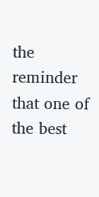the reminder that one of the best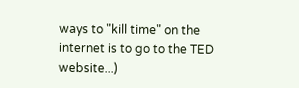ways to "kill time" on the internet is to go to the TED website...)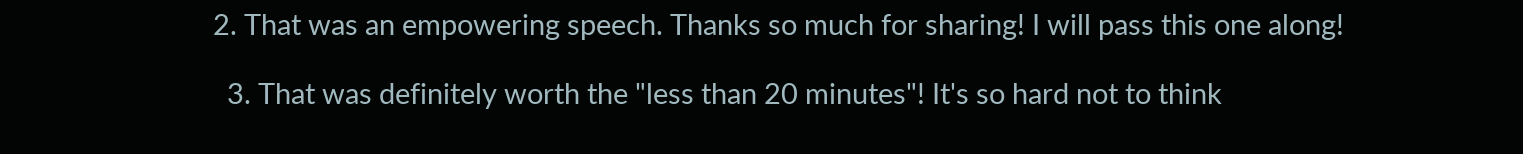2. That was an empowering speech. Thanks so much for sharing! I will pass this one along!

  3. That was definitely worth the "less than 20 minutes"! It's so hard not to think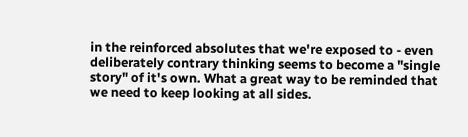in the reinforced absolutes that we're exposed to - even deliberately contrary thinking seems to become a "single story" of it's own. What a great way to be reminded that we need to keep looking at all sides.